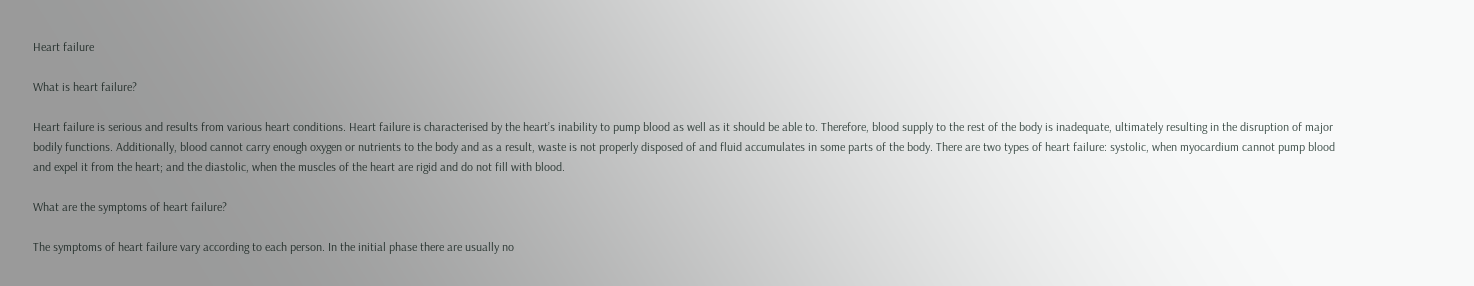Heart failure

What is heart failure?

Heart failure is serious and results from various heart conditions. Heart failure is characterised by the heart’s inability to pump blood as well as it should be able to. Therefore, blood supply to the rest of the body is inadequate, ultimately resulting in the disruption of major bodily functions. Additionally, blood cannot carry enough oxygen or nutrients to the body and as a result, waste is not properly disposed of and fluid accumulates in some parts of the body. There are two types of heart failure: systolic, when myocardium cannot pump blood and expel it from the heart; and the diastolic, when the muscles of the heart are rigid and do not fill with blood.

What are the symptoms of heart failure?

The symptoms of heart failure vary according to each person. In the initial phase there are usually no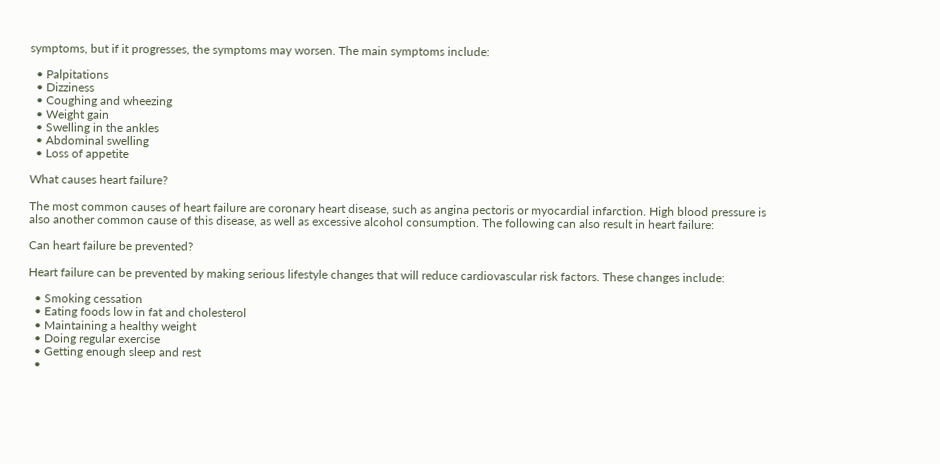symptoms, but if it progresses, the symptoms may worsen. The main symptoms include:

  • Palpitations
  • Dizziness
  • Coughing and wheezing
  • Weight gain
  • Swelling in the ankles
  • Abdominal swelling
  • Loss of appetite

What causes heart failure?

The most common causes of heart failure are coronary heart disease, such as angina pectoris or myocardial infarction. High blood pressure is also another common cause of this disease, as well as excessive alcohol consumption. The following can also result in heart failure:

Can heart failure be prevented?

Heart failure can be prevented by making serious lifestyle changes that will reduce cardiovascular risk factors. These changes include:

  • Smoking cessation
  • Eating foods low in fat and cholesterol
  • Maintaining a healthy weight
  • Doing regular exercise
  • Getting enough sleep and rest
  •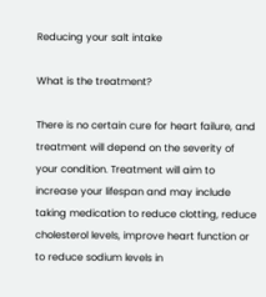Reducing your salt intake

What is the treatment?

There is no certain cure for heart failure, and treatment will depend on the severity of your condition. Treatment will aim to increase your lifespan and may include taking medication to reduce clotting, reduce cholesterol levels, improve heart function or to reduce sodium levels in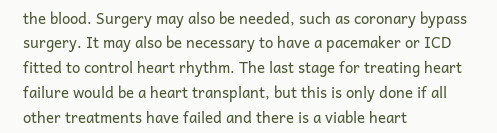the blood. Surgery may also be needed, such as coronary bypass surgery. It may also be necessary to have a pacemaker or ICD fitted to control heart rhythm. The last stage for treating heart failure would be a heart transplant, but this is only done if all other treatments have failed and there is a viable heart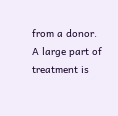from a donor. A large part of treatment is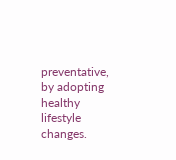preventative, by adopting healthy lifestyle changes.